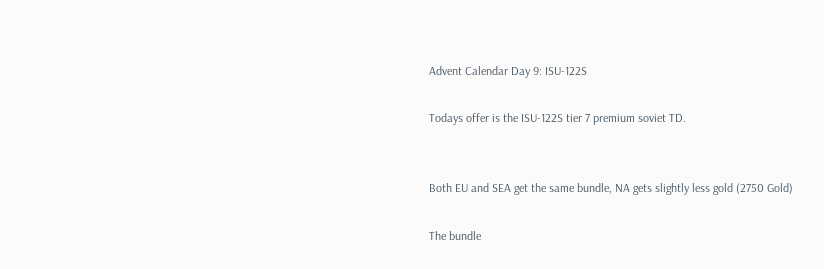Advent Calendar Day 9: ISU-122S

Todays offer is the ISU-122S tier 7 premium soviet TD.


Both EU and SEA get the same bundle, NA gets slightly less gold (2750 Gold)

The bundle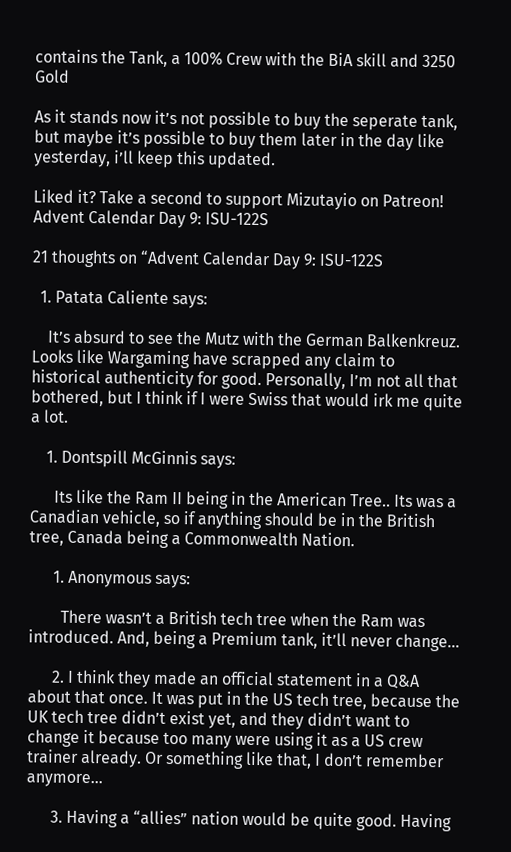contains the Tank, a 100% Crew with the BiA skill and 3250 Gold

As it stands now it’s not possible to buy the seperate tank, but maybe it’s possible to buy them later in the day like yesterday, i’ll keep this updated.

Liked it? Take a second to support Mizutayio on Patreon!
Advent Calendar Day 9: ISU-122S

21 thoughts on “Advent Calendar Day 9: ISU-122S

  1. Patata Caliente says:

    It’s absurd to see the Mutz with the German Balkenkreuz. Looks like Wargaming have scrapped any claim to historical authenticity for good. Personally, I’m not all that bothered, but I think if I were Swiss that would irk me quite a lot.

    1. Dontspill McGinnis says:

      Its like the Ram II being in the American Tree.. Its was a Canadian vehicle, so if anything should be in the British tree, Canada being a Commonwealth Nation.

      1. Anonymous says:

        There wasn’t a British tech tree when the Ram was introduced. And, being a Premium tank, it’ll never change…

      2. I think they made an official statement in a Q&A about that once. It was put in the US tech tree, because the UK tech tree didn’t exist yet, and they didn’t want to change it because too many were using it as a US crew trainer already. Or something like that, I don’t remember anymore…

      3. Having a “allies” nation would be quite good. Having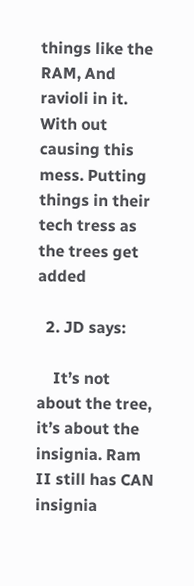things like the RAM, And ravioli in it. With out causing this mess. Putting things in their tech tress as the trees get added

  2. JD says:

    It’s not about the tree, it’s about the insignia. Ram II still has CAN insignia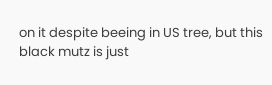on it despite beeing in US tree, but this black mutz is just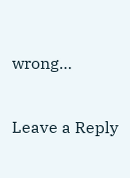wrong…

Leave a Reply